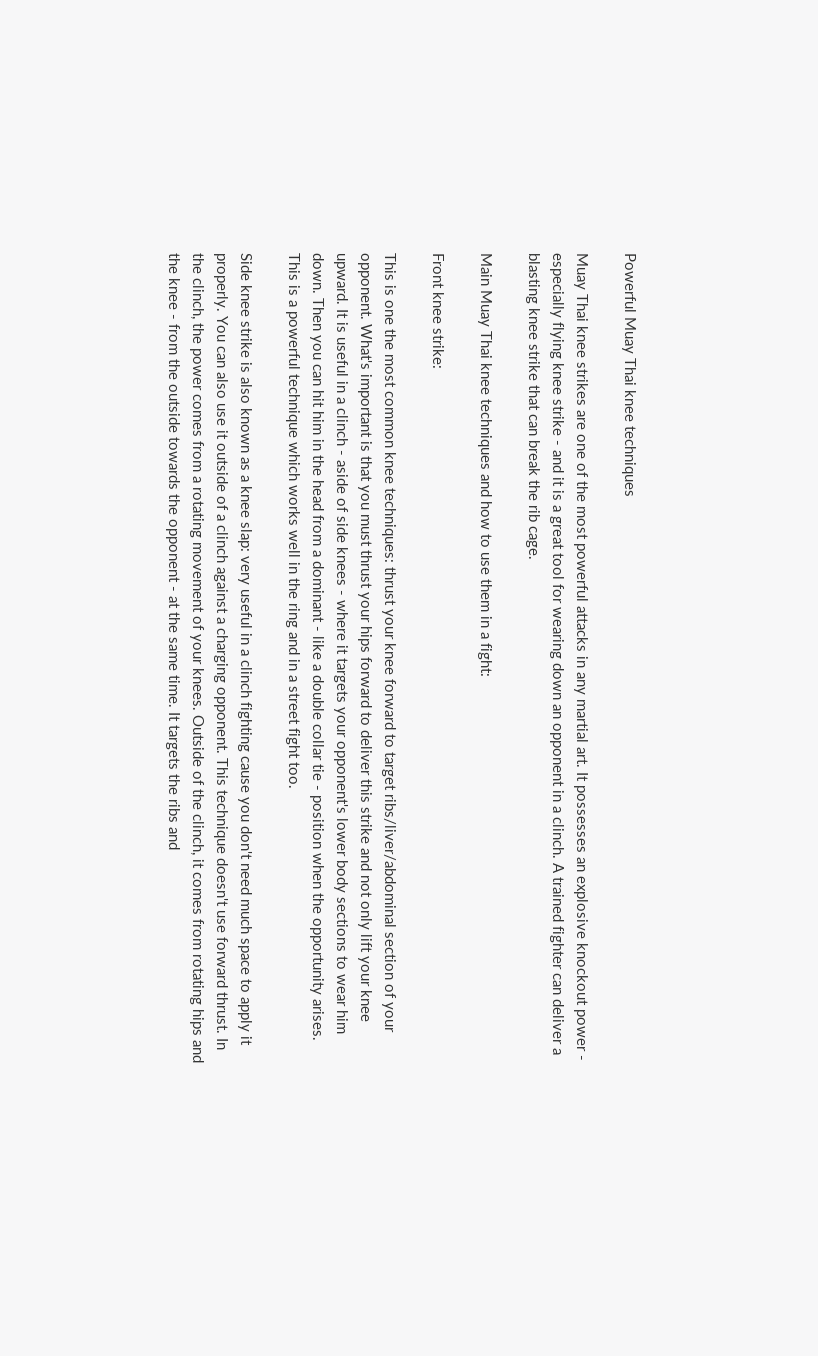Powerful Muay Thai knee techniques

Muay Thai knee strikes are one of the most powerful attacks in any martial art. It possesses an explosive knockout power - especially flying knee strike - and it is a great tool for wearing down an opponent in a clinch. A trained fighter can deliver a blasting knee strike that can break the rib cage.

Main Muay Thai knee techniques and how to use them in a fight:

Front knee strike:

This is one the most common knee techniques: thrust your knee forward to target ribs/liver/abdominal section of your opponent. What's important is that you must thrust your hips forward to deliver this strike and not only lift your knee upward. It is useful in a clinch - aside of side knees - where it targets your opponent's lower body sections to wear him down. Then you can hit him in the head from a dominant - like a double collar tie - position when the opportunity arises. This is a powerful technique which works well in the ring and in a street fight too.

Side knee strike is also known as a knee slap: very useful in a clinch fighting cause you don't need much space to apply it properly. You can also use it outside of a clinch against a charging opponent. This technique doesn't use forward thrust. In the clinch, the power comes from a rotating movement of your knees. Outside of the clinch, it comes from rotating hips and the knee - from the outside towards the opponent - at the same time. It targets the ribs and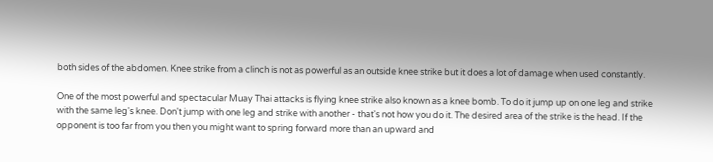both sides of the abdomen. Knee strike from a clinch is not as powerful as an outside knee strike but it does a lot of damage when used constantly.

One of the most powerful and spectacular Muay Thai attacks is flying knee strike also known as a knee bomb. To do it jump up on one leg and strike with the same leg's knee. Don't jump with one leg and strike with another - that's not how you do it. The desired area of the strike is the head. If the opponent is too far from you then you might want to spring forward more than an upward and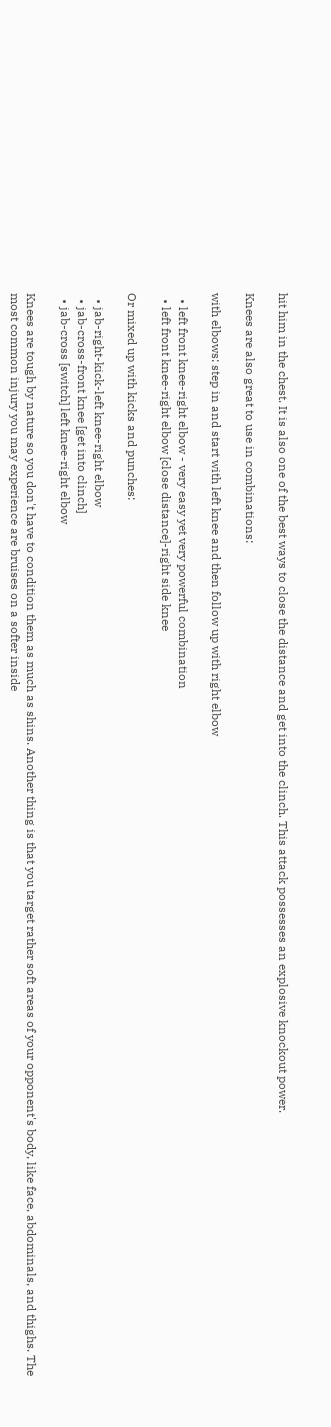hit him in the chest. It is also one of the best ways to close the distance and get into the clinch. This attack possesses an explosive knockout power.

Knees are also great to use in combinations:

with elbows: step in and start with left knee and then follow up with right elbow

  • left front knee-right elbow - very easy yet very powerful combination
  • left front knee-right elbow [close distance]-right side knee

Or mixed up with kicks and punches:

  • jab-right-kick-left knee-right elbow
  • jab-cross-front knee [get into clinch]
  • jab-cross [switch] left knee-right elbow

Knees are tough by nature so you don't have to condition them as much as shins. Another thing is that you target rather soft areas of your opponent's body, like face, abdominals, and thighs. The most common injury you may experience are bruises on a softer inside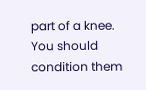part of a knee. You should condition them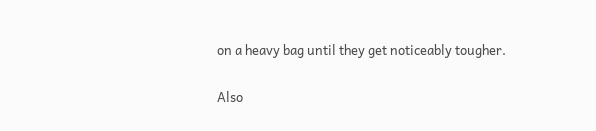on a heavy bag until they get noticeably tougher.

Also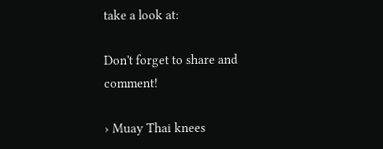take a look at:

Don't forget to share and comment!

› Muay Thai knees